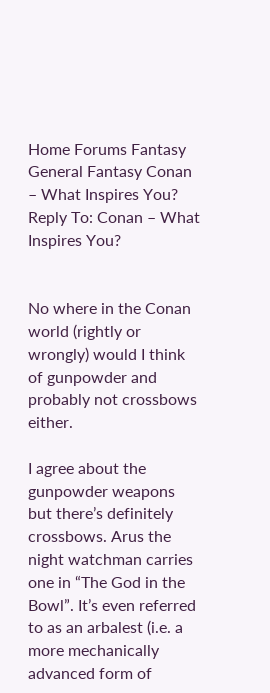Home Forums Fantasy General Fantasy Conan – What Inspires You? Reply To: Conan – What Inspires You?


No where in the Conan world (rightly or wrongly) would I think of gunpowder and probably not crossbows either.

I agree about the gunpowder weapons but there’s definitely crossbows. Arus the night watchman carries one in “The God in the Bowl”. It’s even referred to as an arbalest (i.e. a more mechanically advanced form of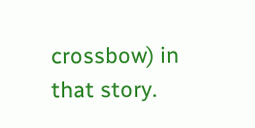crossbow) in that story.